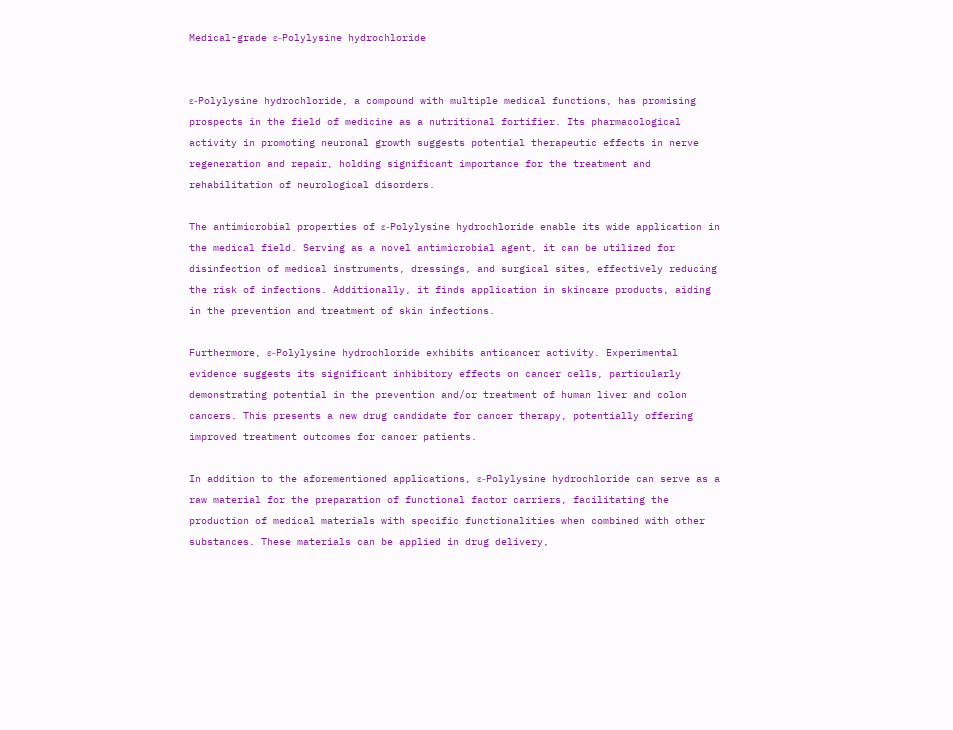Medical-grade ε-Polylysine hydrochloride


ε-Polylysine hydrochloride, a compound with multiple medical functions, has promising prospects in the field of medicine as a nutritional fortifier. Its pharmacological activity in promoting neuronal growth suggests potential therapeutic effects in nerve regeneration and repair, holding significant importance for the treatment and rehabilitation of neurological disorders.

The antimicrobial properties of ε-Polylysine hydrochloride enable its wide application in the medical field. Serving as a novel antimicrobial agent, it can be utilized for disinfection of medical instruments, dressings, and surgical sites, effectively reducing the risk of infections. Additionally, it finds application in skincare products, aiding in the prevention and treatment of skin infections.

Furthermore, ε-Polylysine hydrochloride exhibits anticancer activity. Experimental evidence suggests its significant inhibitory effects on cancer cells, particularly demonstrating potential in the prevention and/or treatment of human liver and colon cancers. This presents a new drug candidate for cancer therapy, potentially offering improved treatment outcomes for cancer patients.

In addition to the aforementioned applications, ε-Polylysine hydrochloride can serve as a raw material for the preparation of functional factor carriers, facilitating the production of medical materials with specific functionalities when combined with other substances. These materials can be applied in drug delivery,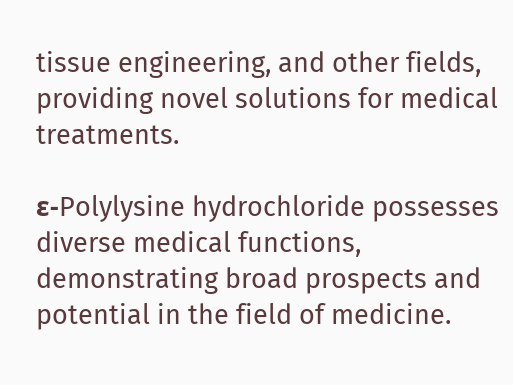tissue engineering, and other fields, providing novel solutions for medical treatments.

ε-Polylysine hydrochloride possesses diverse medical functions, demonstrating broad prospects and potential in the field of medicine.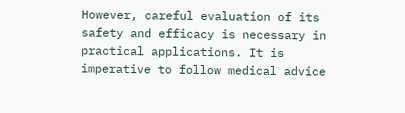However, careful evaluation of its safety and efficacy is necessary in practical applications. It is imperative to follow medical advice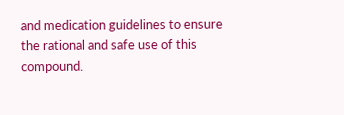and medication guidelines to ensure the rational and safe use of this compound.